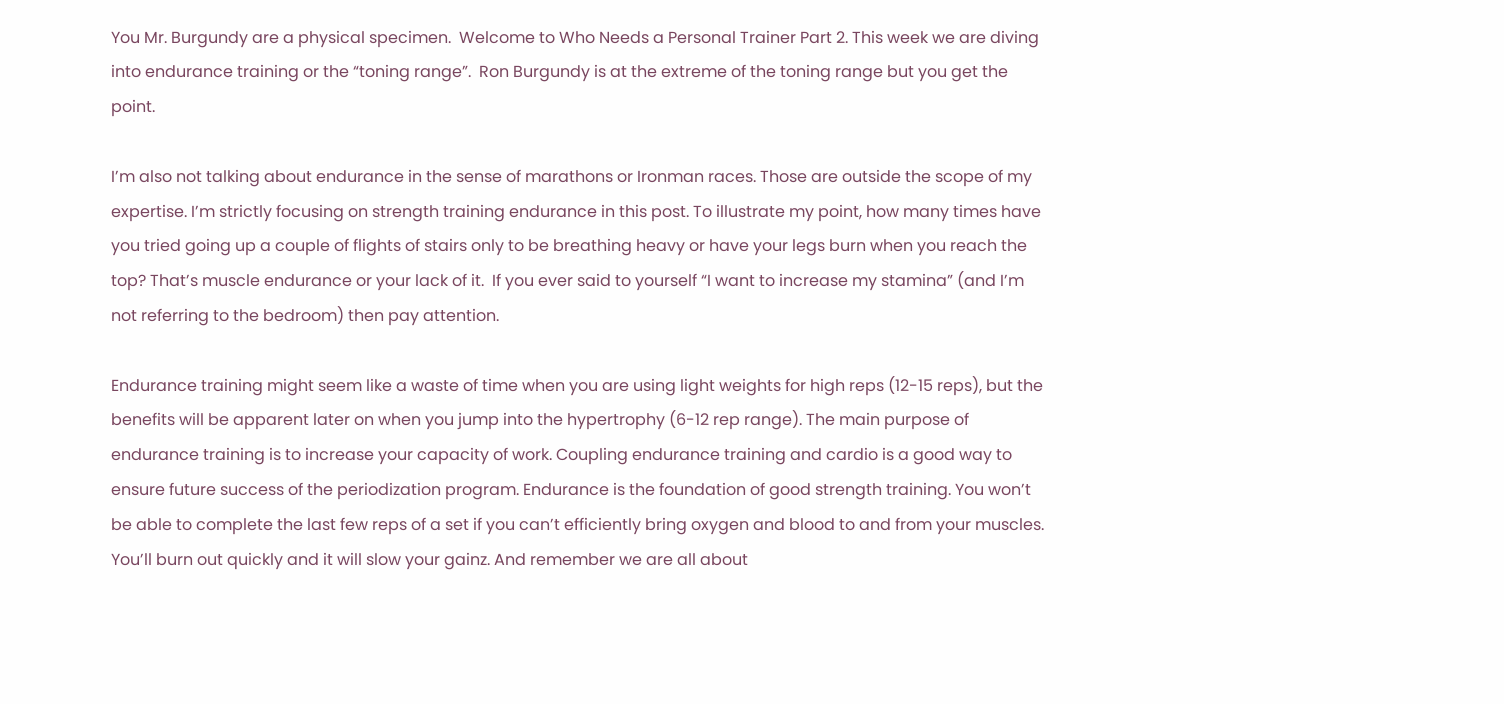You Mr. Burgundy are a physical specimen.  Welcome to Who Needs a Personal Trainer Part 2. This week we are diving into endurance training or the “toning range”.  Ron Burgundy is at the extreme of the toning range but you get the point.

I’m also not talking about endurance in the sense of marathons or Ironman races. Those are outside the scope of my expertise. I’m strictly focusing on strength training endurance in this post. To illustrate my point, how many times have you tried going up a couple of flights of stairs only to be breathing heavy or have your legs burn when you reach the top? That’s muscle endurance or your lack of it.  If you ever said to yourself “I want to increase my stamina” (and I’m not referring to the bedroom) then pay attention.

Endurance training might seem like a waste of time when you are using light weights for high reps (12-15 reps), but the benefits will be apparent later on when you jump into the hypertrophy (6-12 rep range). The main purpose of endurance training is to increase your capacity of work. Coupling endurance training and cardio is a good way to ensure future success of the periodization program. Endurance is the foundation of good strength training. You won’t be able to complete the last few reps of a set if you can’t efficiently bring oxygen and blood to and from your muscles. You’ll burn out quickly and it will slow your gainz. And remember we are all about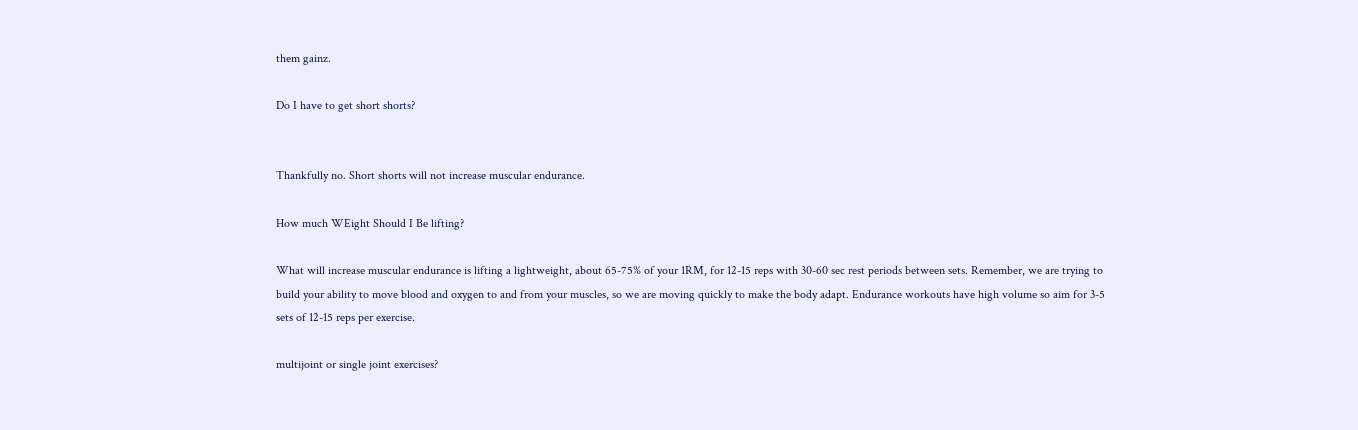them gainz.

Do I have to get short shorts?


Thankfully no. Short shorts will not increase muscular endurance.

How much WEight Should I Be lifting?

What will increase muscular endurance is lifting a lightweight, about 65-75% of your 1RM, for 12-15 reps with 30-60 sec rest periods between sets. Remember, we are trying to build your ability to move blood and oxygen to and from your muscles, so we are moving quickly to make the body adapt. Endurance workouts have high volume so aim for 3-5 sets of 12-15 reps per exercise.

multijoint or single joint exercises?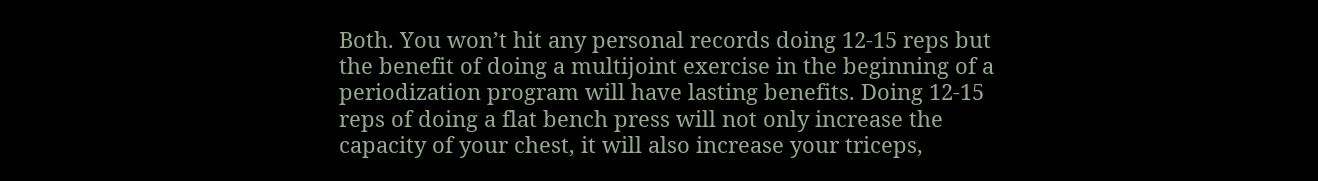Both. You won’t hit any personal records doing 12-15 reps but the benefit of doing a multijoint exercise in the beginning of a periodization program will have lasting benefits. Doing 12-15 reps of doing a flat bench press will not only increase the capacity of your chest, it will also increase your triceps,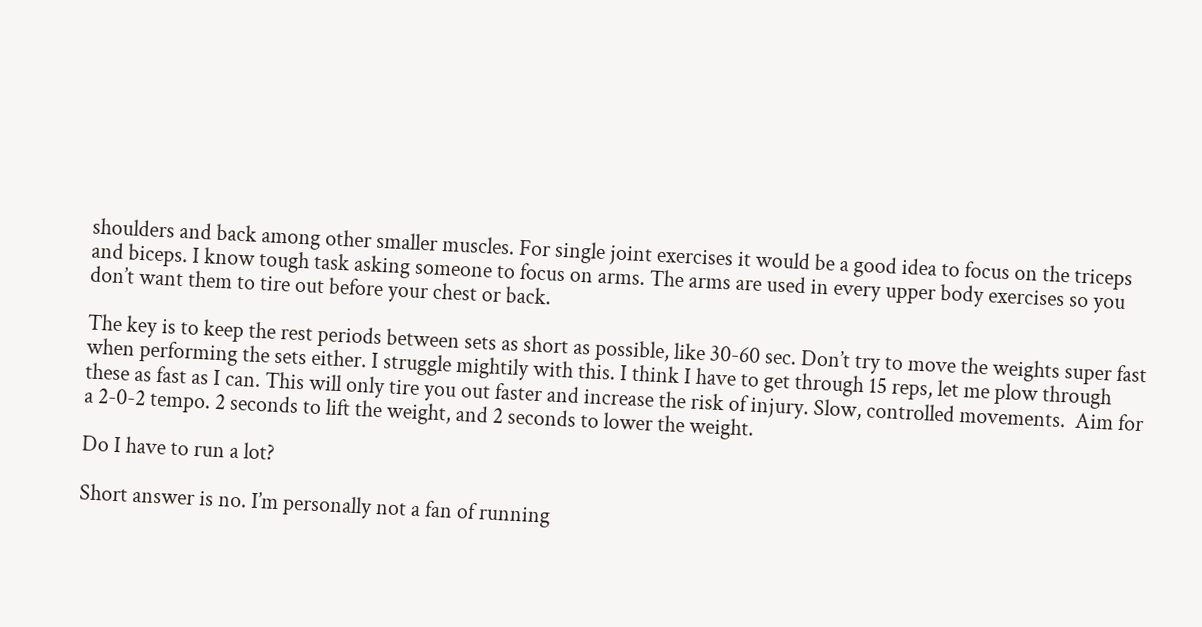shoulders and back among other smaller muscles. For single joint exercises it would be a good idea to focus on the triceps and biceps. I know tough task asking someone to focus on arms. The arms are used in every upper body exercises so you don’t want them to tire out before your chest or back.

The key is to keep the rest periods between sets as short as possible, like 30-60 sec. Don’t try to move the weights super fast when performing the sets either. I struggle mightily with this. I think I have to get through 15 reps, let me plow through these as fast as I can. This will only tire you out faster and increase the risk of injury. Slow, controlled movements.  Aim for a 2-0-2 tempo. 2 seconds to lift the weight, and 2 seconds to lower the weight.

Do I have to run a lot?

Short answer is no. I’m personally not a fan of running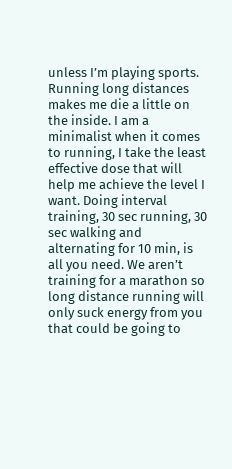unless I’m playing sports. Running long distances makes me die a little on the inside. I am a minimalist when it comes to running, I take the least effective dose that will help me achieve the level I want. Doing interval training, 30 sec running, 30 sec walking and alternating for 10 min, is all you need. We aren’t training for a marathon so long distance running will only suck energy from you that could be going to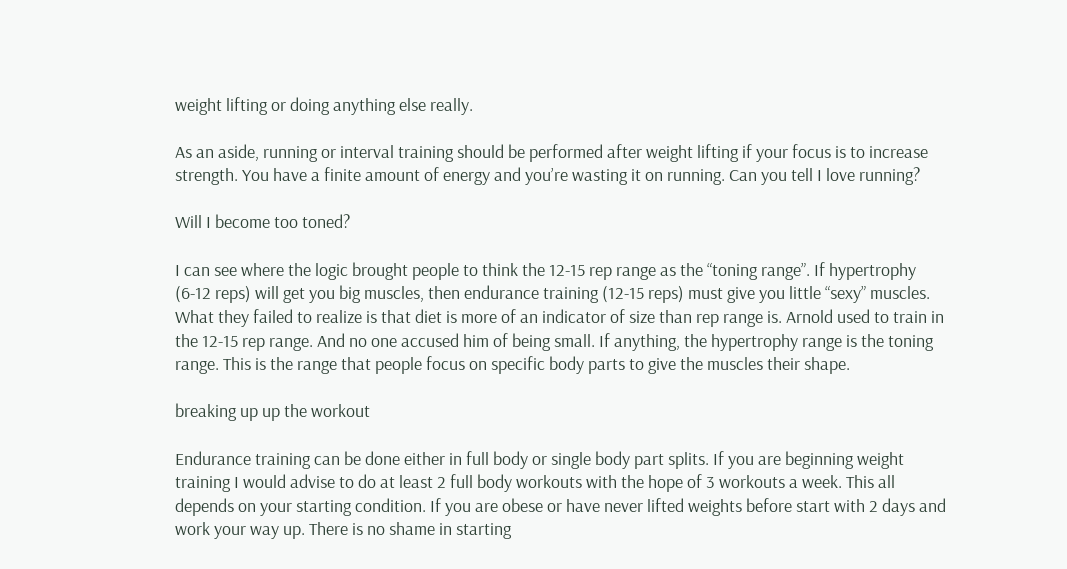weight lifting or doing anything else really.

As an aside, running or interval training should be performed after weight lifting if your focus is to increase strength. You have a finite amount of energy and you’re wasting it on running. Can you tell I love running?

Will I become too toned?

I can see where the logic brought people to think the 12-15 rep range as the “toning range”. If hypertrophy (6-12 reps) will get you big muscles, then endurance training (12-15 reps) must give you little “sexy” muscles. What they failed to realize is that diet is more of an indicator of size than rep range is. Arnold used to train in the 12-15 rep range. And no one accused him of being small. If anything, the hypertrophy range is the toning range. This is the range that people focus on specific body parts to give the muscles their shape.

breaking up up the workout

Endurance training can be done either in full body or single body part splits. If you are beginning weight training I would advise to do at least 2 full body workouts with the hope of 3 workouts a week. This all depends on your starting condition. If you are obese or have never lifted weights before start with 2 days and work your way up. There is no shame in starting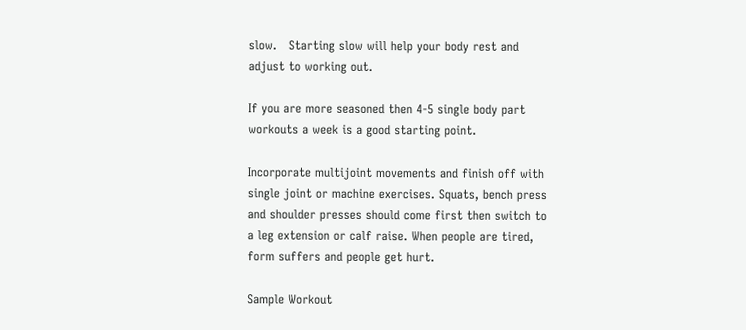slow.   Starting slow will help your body rest and adjust to working out.

If you are more seasoned then 4-5 single body part workouts a week is a good starting point.

Incorporate multijoint movements and finish off with single joint or machine exercises. Squats, bench press and shoulder presses should come first then switch to a leg extension or calf raise. When people are tired, form suffers and people get hurt.

Sample Workout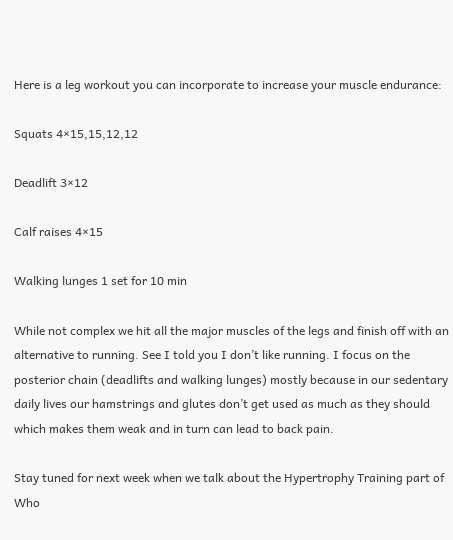Here is a leg workout you can incorporate to increase your muscle endurance:

Squats 4×15,15,12,12

Deadlift 3×12

Calf raises 4×15

Walking lunges 1 set for 10 min

While not complex we hit all the major muscles of the legs and finish off with an alternative to running. See I told you I don’t like running. I focus on the posterior chain (deadlifts and walking lunges) mostly because in our sedentary daily lives our hamstrings and glutes don’t get used as much as they should which makes them weak and in turn can lead to back pain.

Stay tuned for next week when we talk about the Hypertrophy Training part of Who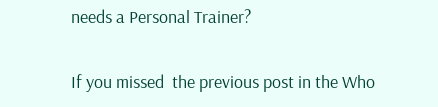needs a Personal Trainer?

If you missed  the previous post in the Who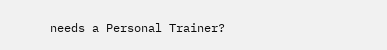needs a Personal Trainer?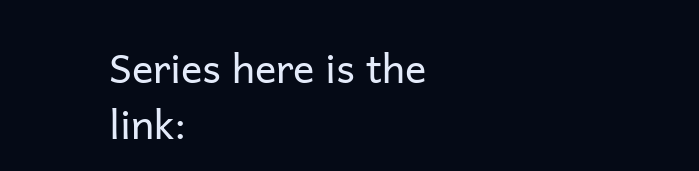Series here is the link: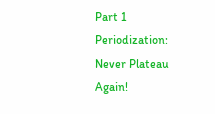Part 1 Periodization: Never Plateau Again!